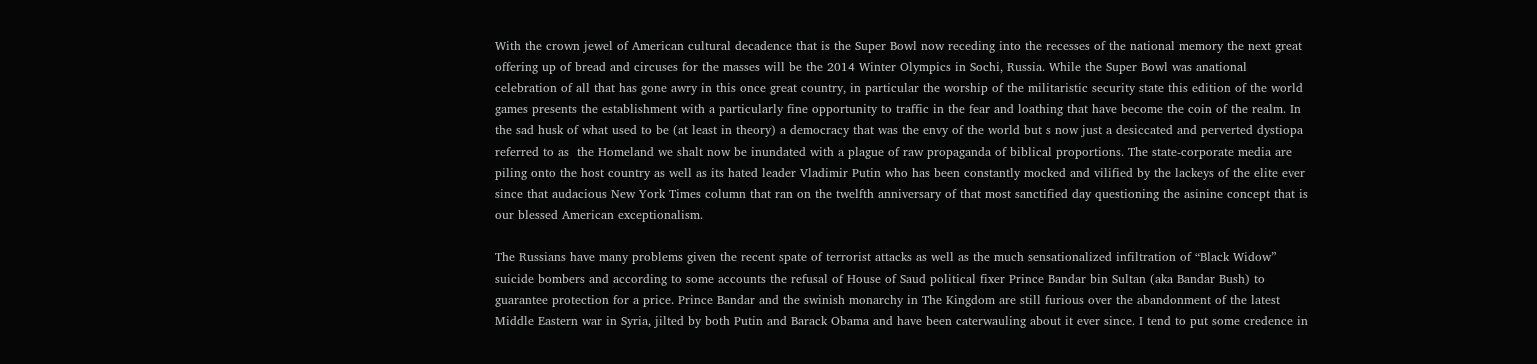With the crown jewel of American cultural decadence that is the Super Bowl now receding into the recesses of the national memory the next great offering up of bread and circuses for the masses will be the 2014 Winter Olympics in Sochi, Russia. While the Super Bowl was anational celebration of all that has gone awry in this once great country, in particular the worship of the militaristic security state this edition of the world games presents the establishment with a particularly fine opportunity to traffic in the fear and loathing that have become the coin of the realm. In the sad husk of what used to be (at least in theory) a democracy that was the envy of the world but s now just a desiccated and perverted dystiopa referred to as  the Homeland we shalt now be inundated with a plague of raw propaganda of biblical proportions. The state-corporate media are piling onto the host country as well as its hated leader Vladimir Putin who has been constantly mocked and vilified by the lackeys of the elite ever since that audacious New York Times column that ran on the twelfth anniversary of that most sanctified day questioning the asinine concept that is our blessed American exceptionalism.

The Russians have many problems given the recent spate of terrorist attacks as well as the much sensationalized infiltration of “Black Widow” suicide bombers and according to some accounts the refusal of House of Saud political fixer Prince Bandar bin Sultan (aka Bandar Bush) to guarantee protection for a price. Prince Bandar and the swinish monarchy in The Kingdom are still furious over the abandonment of the latest Middle Eastern war in Syria, jilted by both Putin and Barack Obama and have been caterwauling about it ever since. I tend to put some credence in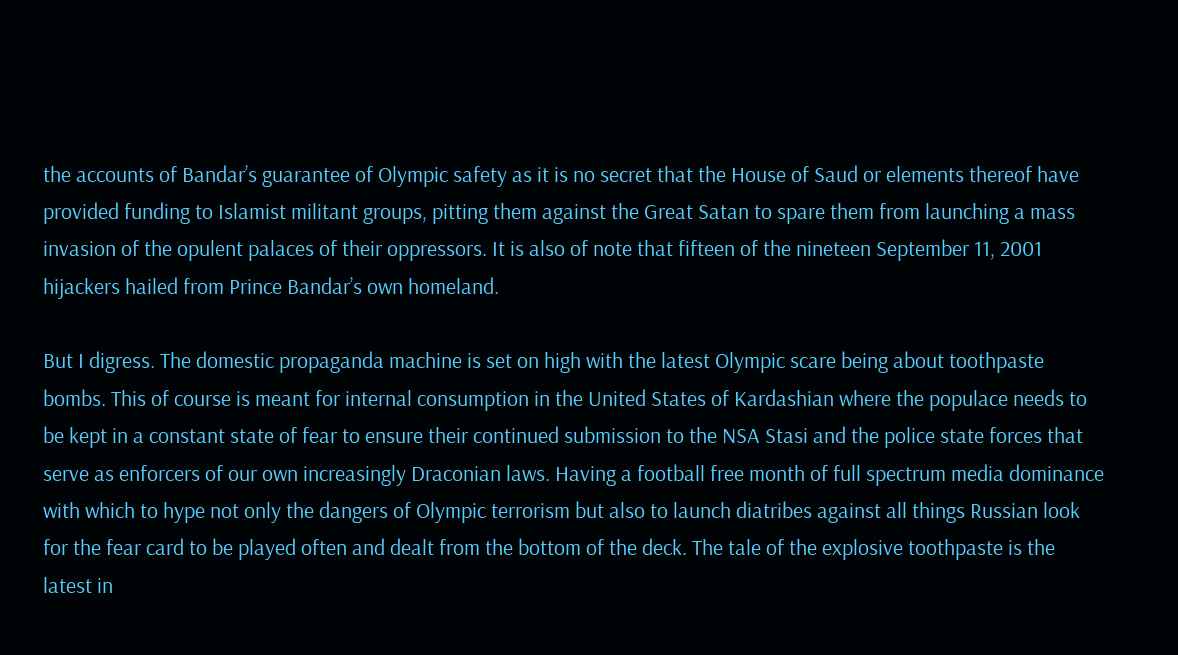the accounts of Bandar’s guarantee of Olympic safety as it is no secret that the House of Saud or elements thereof have provided funding to Islamist militant groups, pitting them against the Great Satan to spare them from launching a mass invasion of the opulent palaces of their oppressors. It is also of note that fifteen of the nineteen September 11, 2001 hijackers hailed from Prince Bandar’s own homeland.

But I digress. The domestic propaganda machine is set on high with the latest Olympic scare being about toothpaste bombs. This of course is meant for internal consumption in the United States of Kardashian where the populace needs to be kept in a constant state of fear to ensure their continued submission to the NSA Stasi and the police state forces that serve as enforcers of our own increasingly Draconian laws. Having a football free month of full spectrum media dominance with which to hype not only the dangers of Olympic terrorism but also to launch diatribes against all things Russian look for the fear card to be played often and dealt from the bottom of the deck. The tale of the explosive toothpaste is the latest in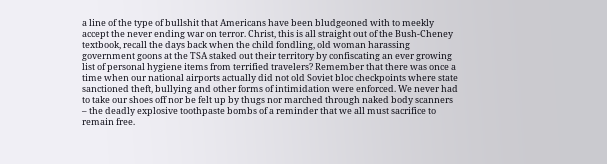a line of the type of bullshit that Americans have been bludgeoned with to meekly accept the never ending war on terror. Christ, this is all straight out of the Bush-Cheney textbook, recall the days back when the child fondling, old woman harassing government goons at the TSA staked out their territory by confiscating an ever growing list of personal hygiene items from terrified travelers? Remember that there was once a time when our national airports actually did not old Soviet bloc checkpoints where state sanctioned theft, bullying and other forms of intimidation were enforced. We never had to take our shoes off nor be felt up by thugs nor marched through naked body scanners – the deadly explosive toothpaste bombs of a reminder that we all must sacrifice to remain free.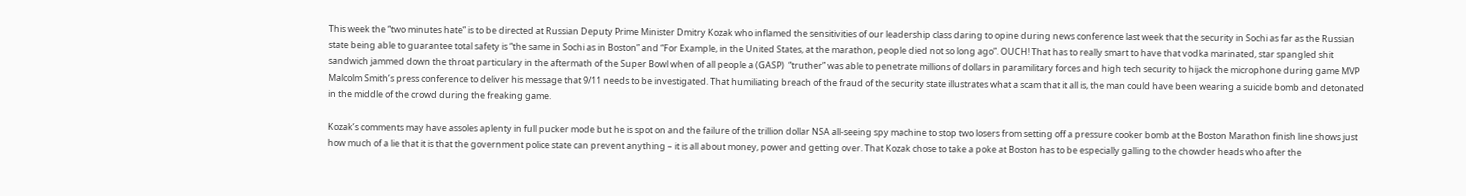This week the “two minutes hate” is to be directed at Russian Deputy Prime Minister Dmitry Kozak who inflamed the sensitivities of our leadership class daring to opine during news conference last week that the security in Sochi as far as the Russian state being able to guarantee total safety is “the same in Sochi as in Boston” and “For Example, in the United States, at the marathon, people died not so long ago”. OUCH! That has to really smart to have that vodka marinated, star spangled shit sandwich jammed down the throat particulary in the aftermath of the Super Bowl when of all people a (GASP)  “truther” was able to penetrate millions of dollars in paramilitary forces and high tech security to hijack the microphone during game MVP Malcolm Smith’s press conference to deliver his message that 9/11 needs to be investigated. That humiliating breach of the fraud of the security state illustrates what a scam that it all is, the man could have been wearing a suicide bomb and detonated in the middle of the crowd during the freaking game.

Kozak’s comments may have assoles aplenty in full pucker mode but he is spot on and the failure of the trillion dollar NSA all-seeing spy machine to stop two losers from setting off a pressure cooker bomb at the Boston Marathon finish line shows just how much of a lie that it is that the government police state can prevent anything – it is all about money, power and getting over. That Kozak chose to take a poke at Boston has to be especially galling to the chowder heads who after the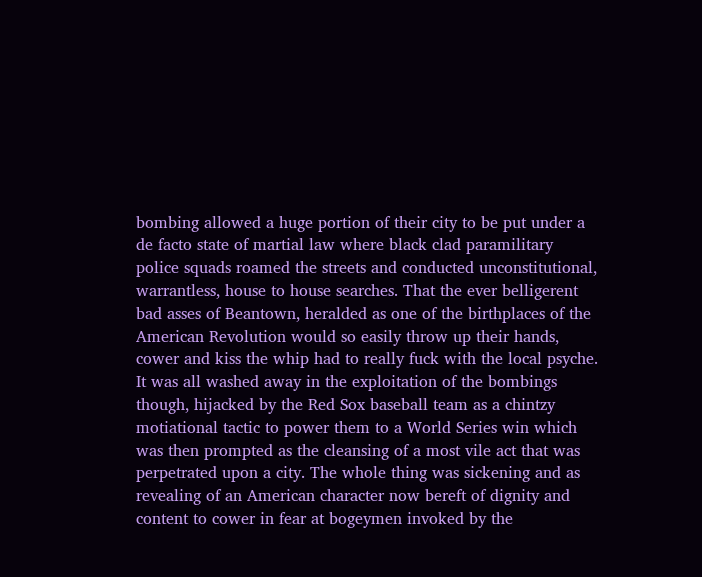bombing allowed a huge portion of their city to be put under a de facto state of martial law where black clad paramilitary police squads roamed the streets and conducted unconstitutional, warrantless, house to house searches. That the ever belligerent bad asses of Beantown, heralded as one of the birthplaces of the American Revolution would so easily throw up their hands, cower and kiss the whip had to really fuck with the local psyche. It was all washed away in the exploitation of the bombings though, hijacked by the Red Sox baseball team as a chintzy motiational tactic to power them to a World Series win which was then prompted as the cleansing of a most vile act that was perpetrated upon a city. The whole thing was sickening and as revealing of an American character now bereft of dignity and content to cower in fear at bogeymen invoked by the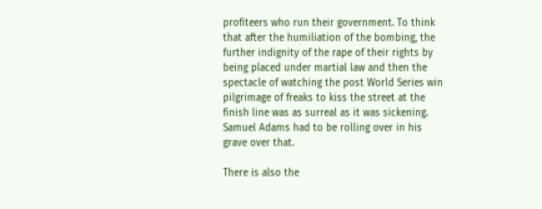profiteers who run their government. To think that after the humiliation of the bombing, the further indignity of the rape of their rights by being placed under martial law and then the spectacle of watching the post World Series win pilgrimage of freaks to kiss the street at the finish line was as surreal as it was sickening. Samuel Adams had to be rolling over in his grave over that.

There is also the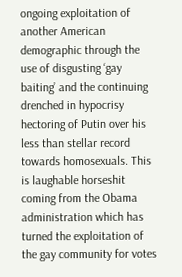ongoing exploitation of another American demographic through the use of disgusting ‘gay baiting’ and the continuing drenched in hypocrisy hectoring of Putin over his less than stellar record towards homosexuals. This is laughable horseshit coming from the Obama administration which has turned the exploitation of the gay community for votes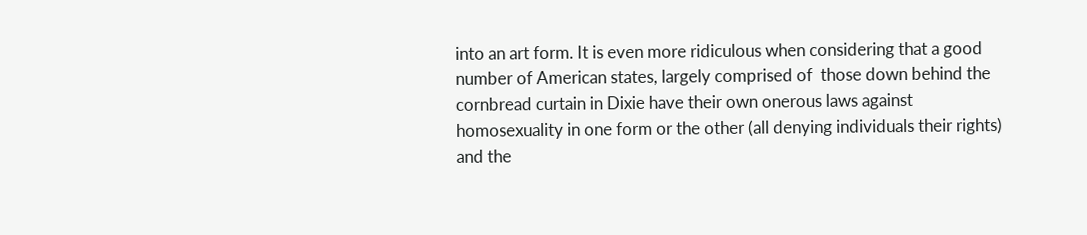into an art form. It is even more ridiculous when considering that a good number of American states, largely comprised of  those down behind the cornbread curtain in Dixie have their own onerous laws against homosexuality in one form or the other (all denying individuals their rights) and the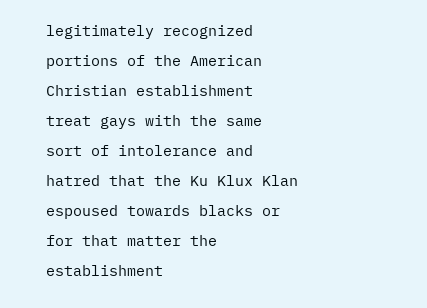legitimately recognized portions of the American Christian establishment treat gays with the same sort of intolerance and hatred that the Ku Klux Klan espoused towards blacks or for that matter the establishment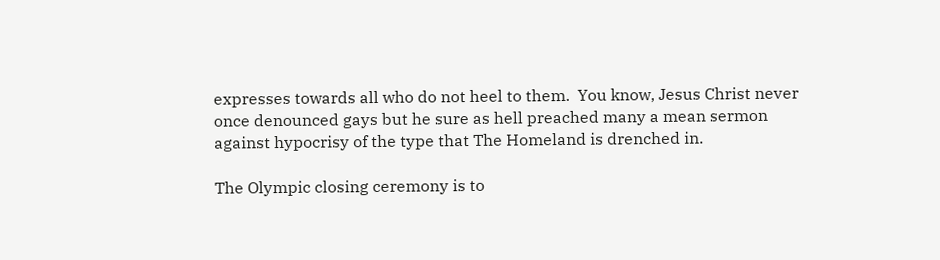expresses towards all who do not heel to them.  You know, Jesus Christ never once denounced gays but he sure as hell preached many a mean sermon against hypocrisy of the type that The Homeland is drenched in.

The Olympic closing ceremony is to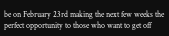be on February 23rd making the next few weeks the perfect opportunity to those who want to get off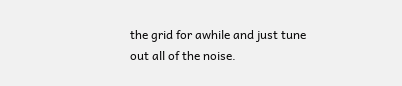the grid for awhile and just tune out all of the noise.